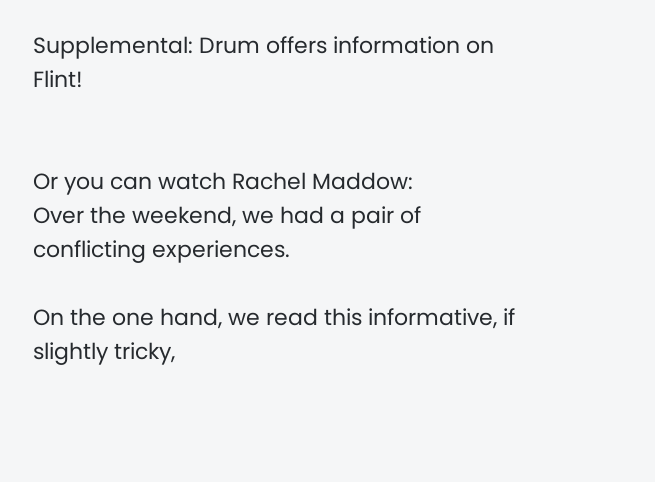Supplemental: Drum offers information on Flint!


Or you can watch Rachel Maddow:
Over the weekend, we had a pair of conflicting experiences.

On the one hand, we read this informative, if slightly tricky,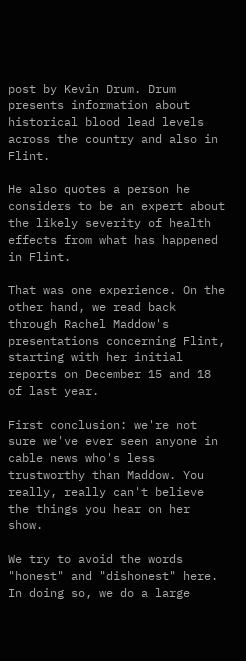post by Kevin Drum. Drum presents information about historical blood lead levels across the country and also in Flint.

He also quotes a person he considers to be an expert about the likely severity of health effects from what has happened in Flint.

That was one experience. On the other hand, we read back through Rachel Maddow's presentations concerning Flint, starting with her initial reports on December 15 and 18 of last year.

First conclusion: we're not sure we've ever seen anyone in cable news who's less trustworthy than Maddow. You really, really can't believe the things you hear on her show.

We try to avoid the words "honest" and "dishonest" here. In doing so, we do a large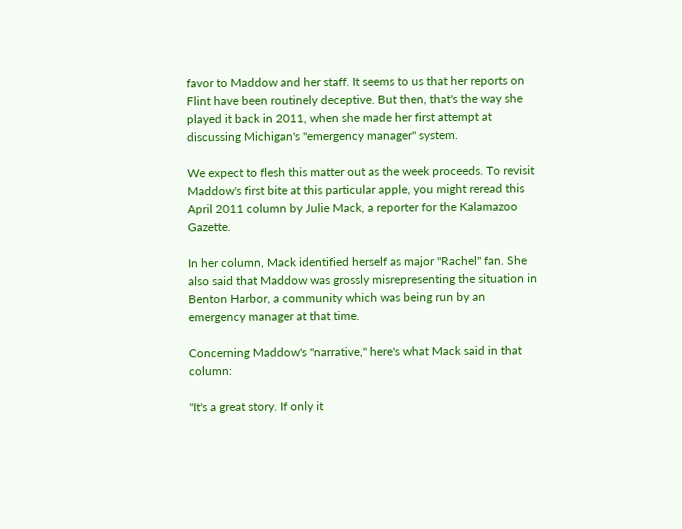favor to Maddow and her staff. It seems to us that her reports on Flint have been routinely deceptive. But then, that's the way she played it back in 2011, when she made her first attempt at discussing Michigan's "emergency manager" system.

We expect to flesh this matter out as the week proceeds. To revisit Maddow's first bite at this particular apple, you might reread this April 2011 column by Julie Mack, a reporter for the Kalamazoo Gazette.

In her column, Mack identified herself as major "Rachel" fan. She also said that Maddow was grossly misrepresenting the situation in Benton Harbor, a community which was being run by an emergency manager at that time.

Concerning Maddow's "narrative," here's what Mack said in that column:

"It's a great story. If only it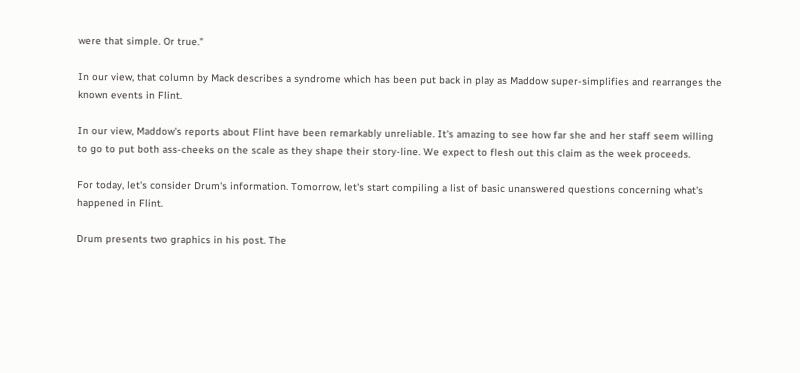were that simple. Or true."

In our view, that column by Mack describes a syndrome which has been put back in play as Maddow super-simplifies and rearranges the known events in Flint.

In our view, Maddow's reports about Flint have been remarkably unreliable. It's amazing to see how far she and her staff seem willing to go to put both ass-cheeks on the scale as they shape their story-line. We expect to flesh out this claim as the week proceeds.

For today, let's consider Drum's information. Tomorrow, let's start compiling a list of basic unanswered questions concerning what's happened in Flint.

Drum presents two graphics in his post. The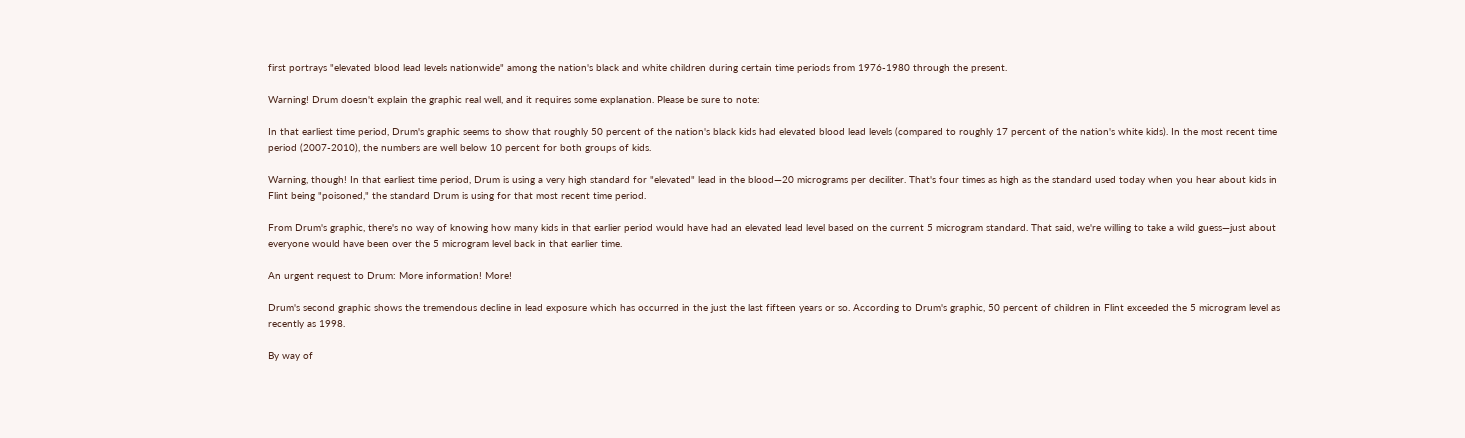first portrays "elevated blood lead levels nationwide" among the nation's black and white children during certain time periods from 1976-1980 through the present.

Warning! Drum doesn't explain the graphic real well, and it requires some explanation. Please be sure to note:

In that earliest time period, Drum's graphic seems to show that roughly 50 percent of the nation's black kids had elevated blood lead levels (compared to roughly 17 percent of the nation's white kids). In the most recent time period (2007-2010), the numbers are well below 10 percent for both groups of kids.

Warning, though! In that earliest time period, Drum is using a very high standard for "elevated" lead in the blood—20 micrograms per deciliter. That's four times as high as the standard used today when you hear about kids in Flint being "poisoned," the standard Drum is using for that most recent time period.

From Drum's graphic, there's no way of knowing how many kids in that earlier period would have had an elevated lead level based on the current 5 microgram standard. That said, we're willing to take a wild guess—just about everyone would have been over the 5 microgram level back in that earlier time.

An urgent request to Drum: More information! More!

Drum's second graphic shows the tremendous decline in lead exposure which has occurred in the just the last fifteen years or so. According to Drum's graphic, 50 percent of children in Flint exceeded the 5 microgram level as recently as 1998.

By way of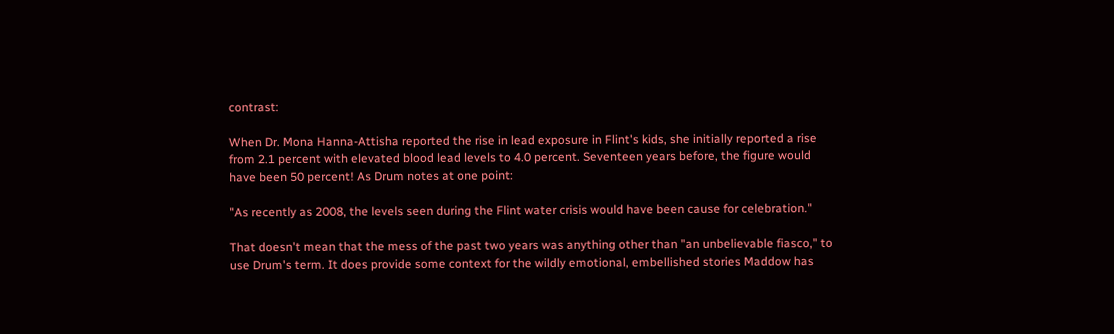contrast:

When Dr. Mona Hanna-Attisha reported the rise in lead exposure in Flint's kids, she initially reported a rise from 2.1 percent with elevated blood lead levels to 4.0 percent. Seventeen years before, the figure would have been 50 percent! As Drum notes at one point:

"As recently as 2008, the levels seen during the Flint water crisis would have been cause for celebration."

That doesn't mean that the mess of the past two years was anything other than "an unbelievable fiasco," to use Drum's term. It does provide some context for the wildly emotional, embellished stories Maddow has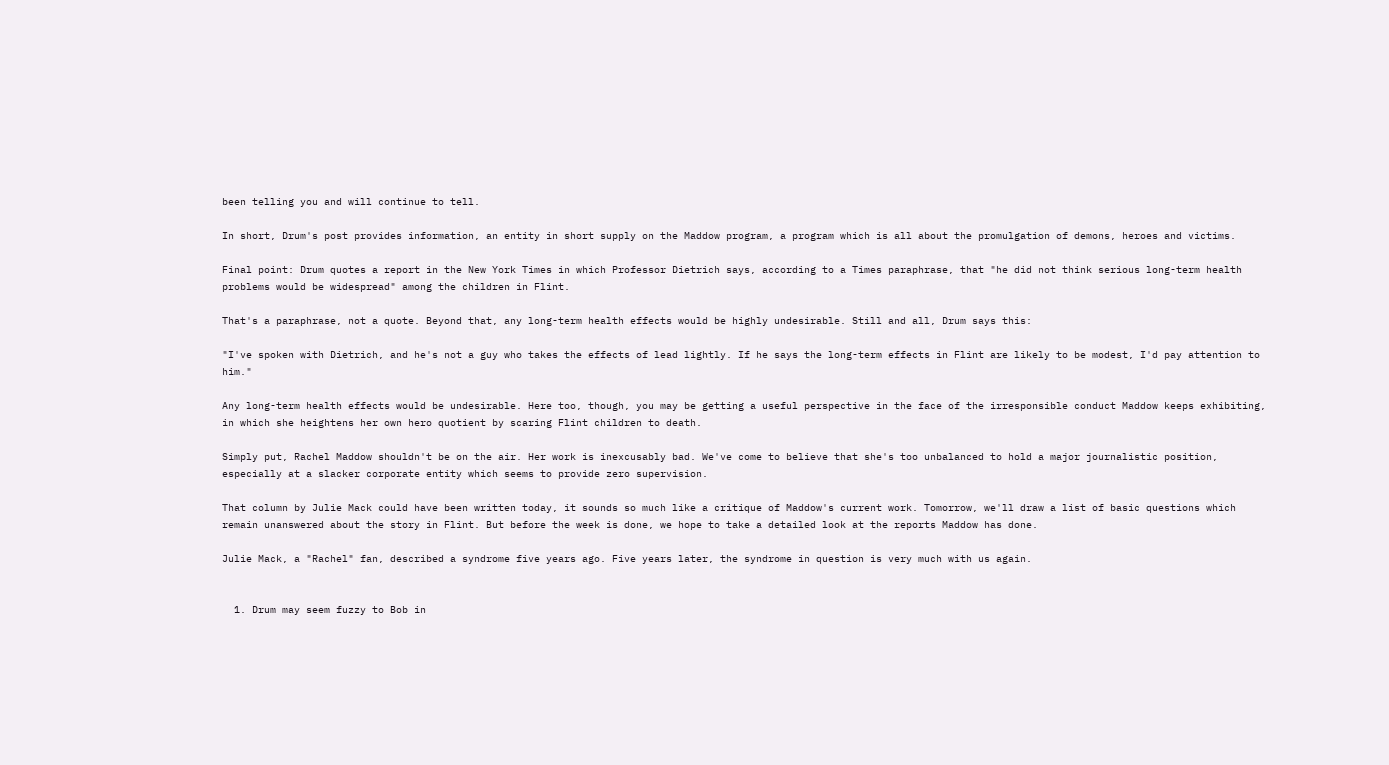been telling you and will continue to tell.

In short, Drum's post provides information, an entity in short supply on the Maddow program, a program which is all about the promulgation of demons, heroes and victims.

Final point: Drum quotes a report in the New York Times in which Professor Dietrich says, according to a Times paraphrase, that "he did not think serious long-term health problems would be widespread" among the children in Flint.

That's a paraphrase, not a quote. Beyond that, any long-term health effects would be highly undesirable. Still and all, Drum says this:

"I've spoken with Dietrich, and he's not a guy who takes the effects of lead lightly. If he says the long-term effects in Flint are likely to be modest, I'd pay attention to him."

Any long-term health effects would be undesirable. Here too, though, you may be getting a useful perspective in the face of the irresponsible conduct Maddow keeps exhibiting, in which she heightens her own hero quotient by scaring Flint children to death.

Simply put, Rachel Maddow shouldn't be on the air. Her work is inexcusably bad. We've come to believe that she's too unbalanced to hold a major journalistic position, especially at a slacker corporate entity which seems to provide zero supervision.

That column by Julie Mack could have been written today, it sounds so much like a critique of Maddow's current work. Tomorrow, we'll draw a list of basic questions which remain unanswered about the story in Flint. But before the week is done, we hope to take a detailed look at the reports Maddow has done.

Julie Mack, a "Rachel" fan, described a syndrome five years ago. Five years later, the syndrome in question is very much with us again.


  1. Drum may seem fuzzy to Bob in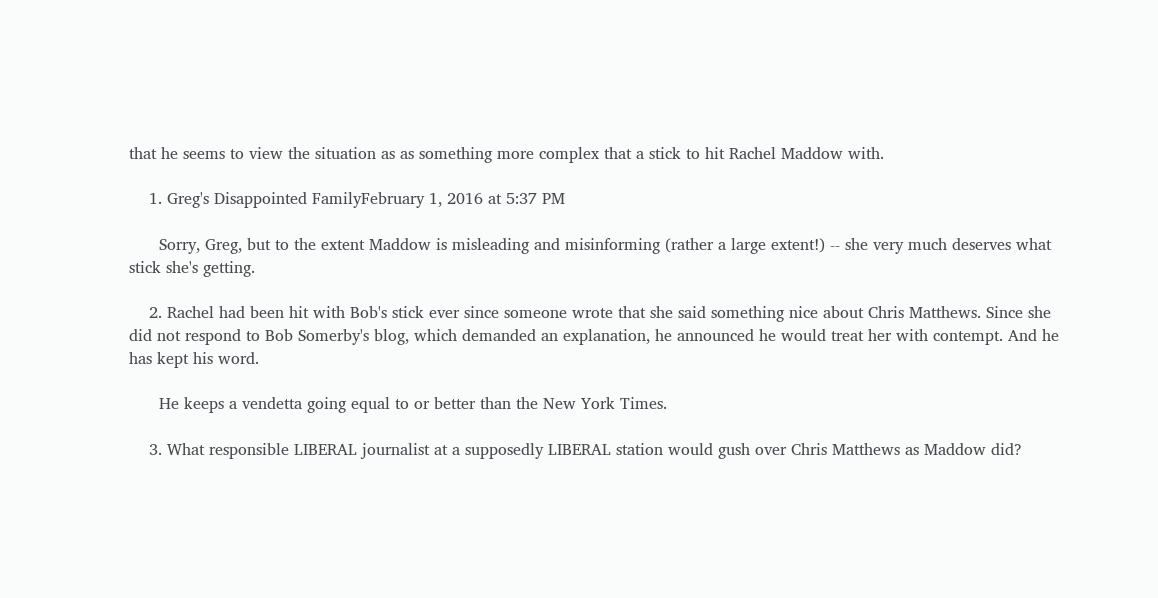that he seems to view the situation as as something more complex that a stick to hit Rachel Maddow with.

    1. Greg's Disappointed FamilyFebruary 1, 2016 at 5:37 PM

      Sorry, Greg, but to the extent Maddow is misleading and misinforming (rather a large extent!) -- she very much deserves what stick she's getting.

    2. Rachel had been hit with Bob's stick ever since someone wrote that she said something nice about Chris Matthews. Since she did not respond to Bob Somerby's blog, which demanded an explanation, he announced he would treat her with contempt. And he has kept his word.

      He keeps a vendetta going equal to or better than the New York Times.

    3. What responsible LIBERAL journalist at a supposedly LIBERAL station would gush over Chris Matthews as Maddow did?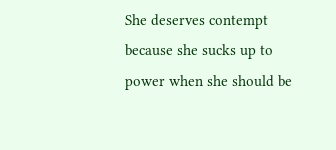She deserves contempt because she sucks up to power when she should be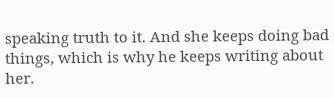speaking truth to it. And she keeps doing bad things, which is why he keeps writing about her.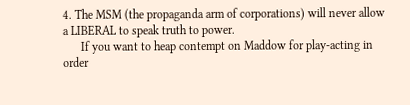4. The MSM (the propaganda arm of corporations) will never allow a LIBERAL to speak truth to power.
      If you want to heap contempt on Maddow for play-acting in order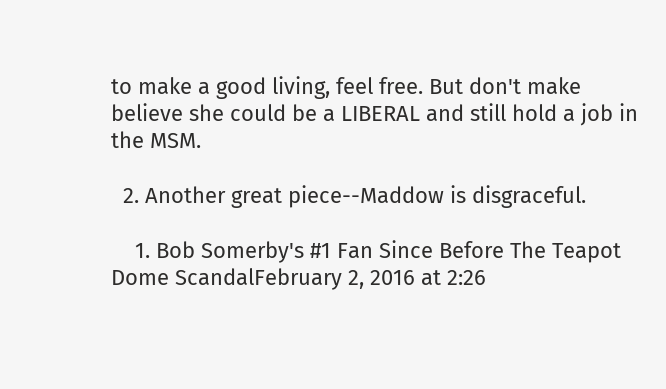to make a good living, feel free. But don't make believe she could be a LIBERAL and still hold a job in the MSM.

  2. Another great piece--Maddow is disgraceful.

    1. Bob Somerby's #1 Fan Since Before The Teapot Dome ScandalFebruary 2, 2016 at 2:26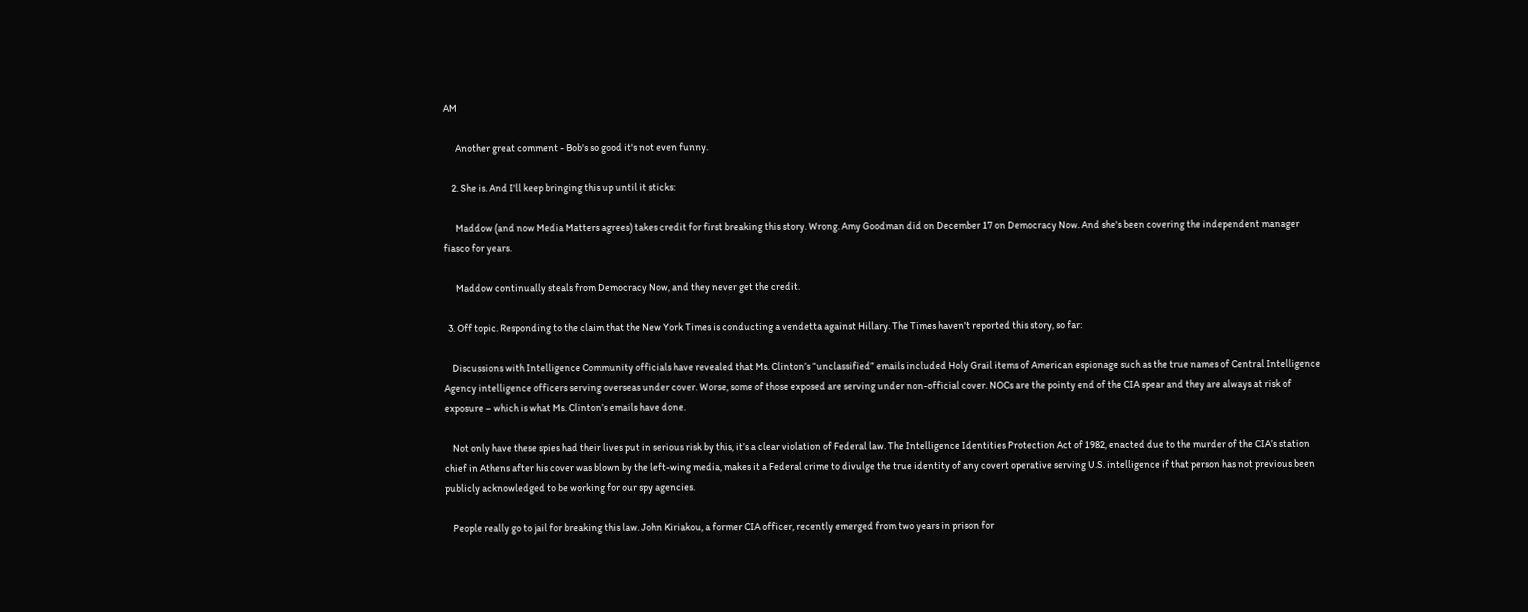AM

      Another great comment - Bob's so good it's not even funny.

    2. She is. And I'll keep bringing this up until it sticks:

      Maddow (and now Media Matters agrees) takes credit for first breaking this story. Wrong. Amy Goodman did on December 17 on Democracy Now. And she's been covering the independent manager fiasco for years.

      Maddow continually steals from Democracy Now, and they never get the credit.

  3. Off topic. Responding to the claim that the New York Times is conducting a vendetta against Hillary. The Times haven't reported this story, so far:

    Discussions with Intelligence Community officials have revealed that Ms. Clinton’s “unclassified” emails included Holy Grail items of American espionage such as the true names of Central Intelligence Agency intelligence officers serving overseas under cover. Worse, some of those exposed are serving under non-official cover. NOCs are the pointy end of the CIA spear and they are always at risk of exposure – which is what Ms. Clinton’s emails have done.

    Not only have these spies had their lives put in serious risk by this, it’s a clear violation of Federal law. The Intelligence Identities Protection Act of 1982, enacted due to the murder of the CIA’s station chief in Athens after his cover was blown by the left-wing media, makes it a Federal crime to divulge the true identity of any covert operative serving U.S. intelligence if that person has not previous been publicly acknowledged to be working for our spy agencies.

    People really go to jail for breaking this law. John Kiriakou, a former CIA officer, recently emerged from two years in prison for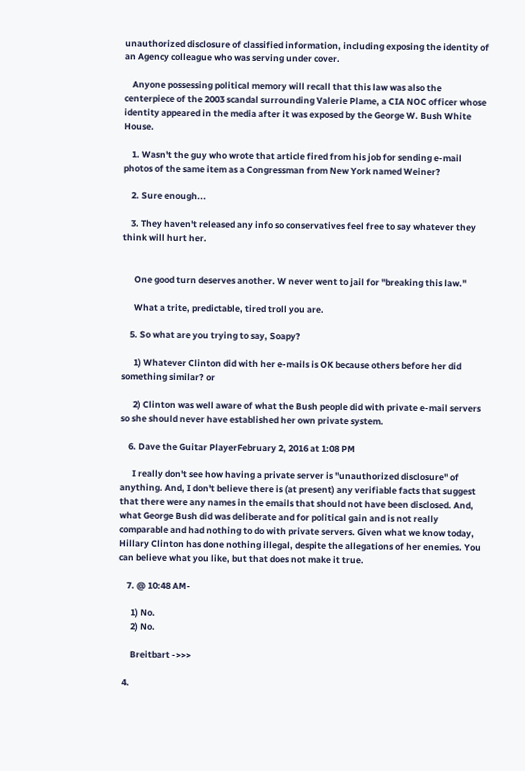unauthorized disclosure of classified information, including exposing the identity of an Agency colleague who was serving under cover.

    Anyone possessing political memory will recall that this law was also the centerpiece of the 2003 scandal surrounding Valerie Plame, a CIA NOC officer whose identity appeared in the media after it was exposed by the George W. Bush White House.

    1. Wasn't the guy who wrote that article fired from his job for sending e-mail photos of the same item as a Congressman from New York named Weiner?

    2. Sure enough...

    3. They haven't released any info so conservatives feel free to say whatever they think will hurt her.


      One good turn deserves another. W never went to jail for "breaking this law."

      What a trite, predictable, tired troll you are.

    5. So what are you trying to say, Soapy?

      1) Whatever Clinton did with her e-mails is OK because others before her did something similar? or

      2) Clinton was well aware of what the Bush people did with private e-mail servers so she should never have established her own private system.

    6. Dave the Guitar PlayerFebruary 2, 2016 at 1:08 PM

      I really don't see how having a private server is "unauthorized disclosure" of anything. And, I don't believe there is (at present) any verifiable facts that suggest that there were any names in the emails that should not have been disclosed. And, what George Bush did was deliberate and for political gain and is not really comparable and had nothing to do with private servers. Given what we know today, Hillary Clinton has done nothing illegal, despite the allegations of her enemies. You can believe what you like, but that does not make it true.

    7. @ 10:48 AM-

      1) No.
      2) No.

      Breitbart ->>>

  4.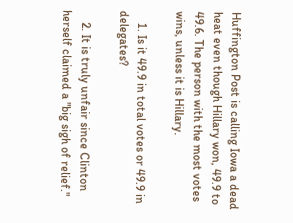Huffington Post is calling Iowa a dead heat even though Hillary won, 49.9 to 49.6. The person with the most votes wins, unless it is Hillary.

    1. Is it 49.9 in total votes or 49.9 in delegates?

    2. It is truly unfair since Clinton herself claimed a "big sigh of relief."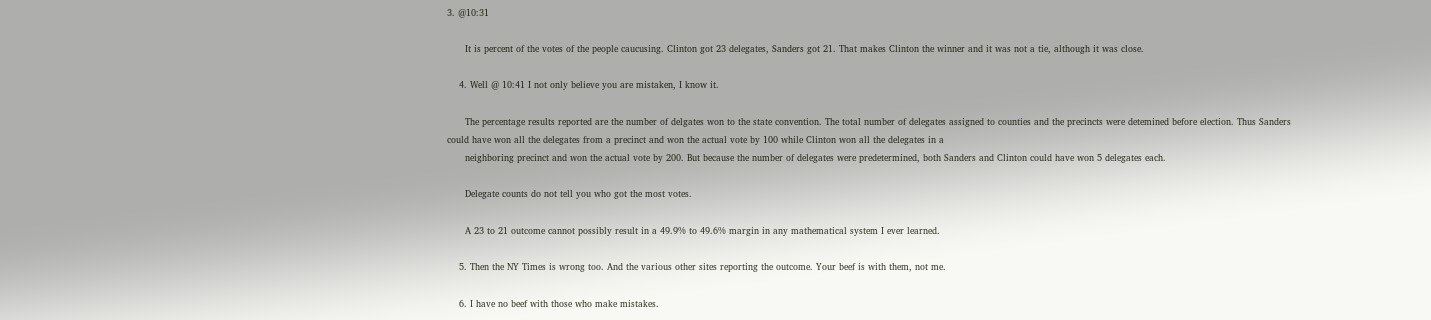3. @10:31

      It is percent of the votes of the people caucusing. Clinton got 23 delegates, Sanders got 21. That makes Clinton the winner and it was not a tie, although it was close.

    4. Well @ 10:41 I not only believe you are mistaken, I know it.

      The percentage results reported are the number of delgates won to the state convention. The total number of delegates assigned to counties and the precincts were detemined before election. Thus Sanders could have won all the delegates from a precinct and won the actual vote by 100 while Clinton won all the delegates in a
      neighboring precinct and won the actual vote by 200. But because the number of delegates were predetermined, both Sanders and Clinton could have won 5 delegates each.

      Delegate counts do not tell you who got the most votes.

      A 23 to 21 outcome cannot possibly result in a 49.9% to 49.6% margin in any mathematical system I ever learned.

    5. Then the NY Times is wrong too. And the various other sites reporting the outcome. Your beef is with them, not me.

    6. I have no beef with those who make mistakes.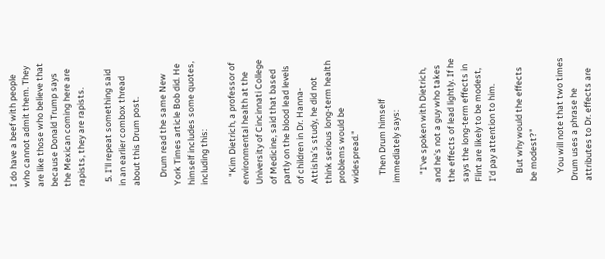I do have a beef with people who cannot admit them. They are like those who believe that because Donald Trump says the Mexican coming here are rapists, they are rapists.

  5. I'll repeat something said in an earlier combox thread about this Drum post.

    Drum read the same New York Times article Bob did. He himself includes some quotes, including this:

    "Kim Dietrich, a professor of environmental health at the University of Cincinnati College of Medicine, said that based partly on the blood lead levels of children in Dr. Hanna-Attisha’s study, he did not think serious long-term health problems would be widespread."

    Then Drum himself immediately says:

    "I've spoken with Dietrich, and he's not a guy who takes the effects of lead lightly. If he says the long-term effects in Flint are likely to be modest, I'd pay attention to him.

    But why would the effects be modest?"

    You will note that two times Drum uses a phrase he attributes to Dr. effects are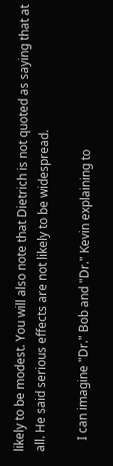likely to be modest. You will also note that Dietrich is not quoted as saying that at all. He said serious effects are not likely to be widespread.

    I can imagine "Dr." Bob and "Dr." Kevin explaining to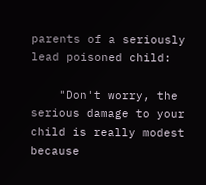parents of a seriously lead poisoned child:

    "Don't worry, the serious damage to your child is really modest because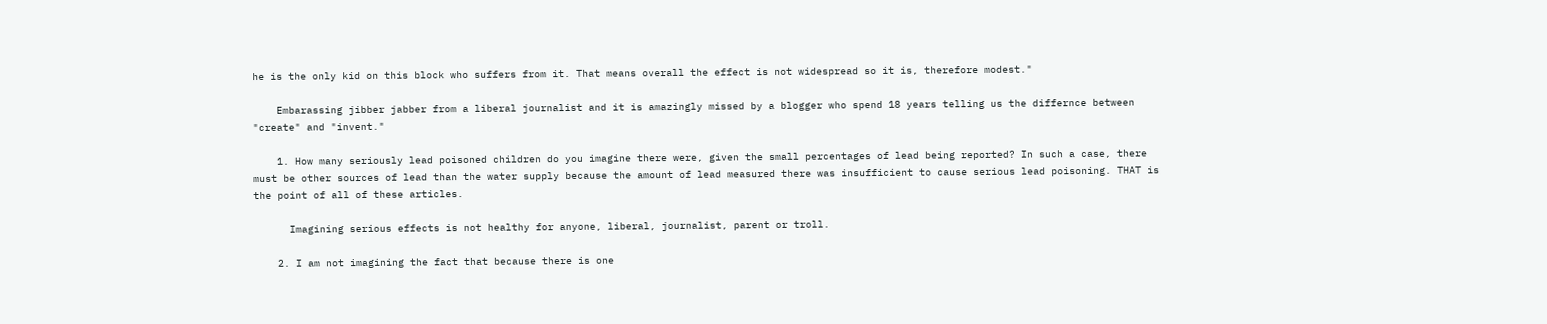he is the only kid on this block who suffers from it. That means overall the effect is not widespread so it is, therefore modest."

    Embarassing jibber jabber from a liberal journalist and it is amazingly missed by a blogger who spend 18 years telling us the differnce between "create" and "invent."

    1. How many seriously lead poisoned children do you imagine there were, given the small percentages of lead being reported? In such a case, there must be other sources of lead than the water supply because the amount of lead measured there was insufficient to cause serious lead poisoning. THAT is the point of all of these articles.

      Imagining serious effects is not healthy for anyone, liberal, journalist, parent or troll.

    2. I am not imagining the fact that because there is one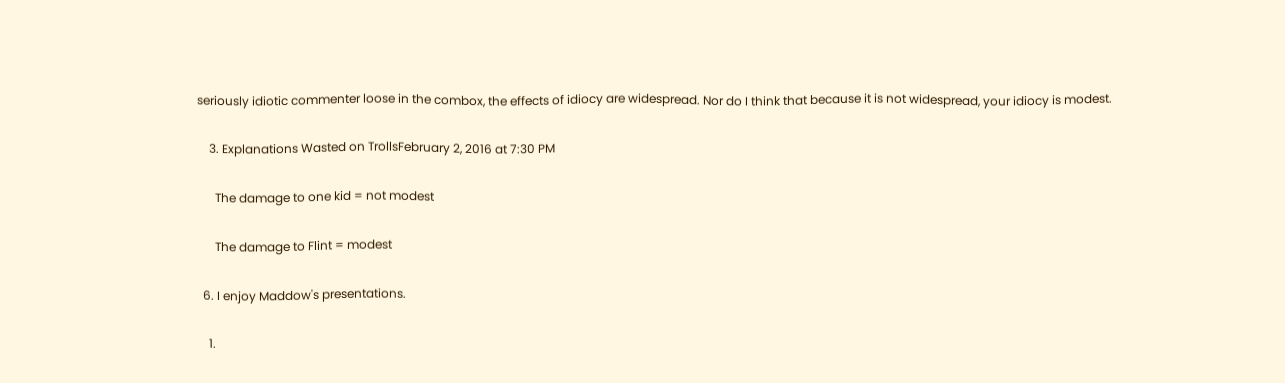seriously idiotic commenter loose in the combox, the effects of idiocy are widespread. Nor do I think that because it is not widespread, your idiocy is modest.

    3. Explanations Wasted on TrollsFebruary 2, 2016 at 7:30 PM

      The damage to one kid = not modest

      The damage to Flint = modest

  6. I enjoy Maddow's presentations.

    1.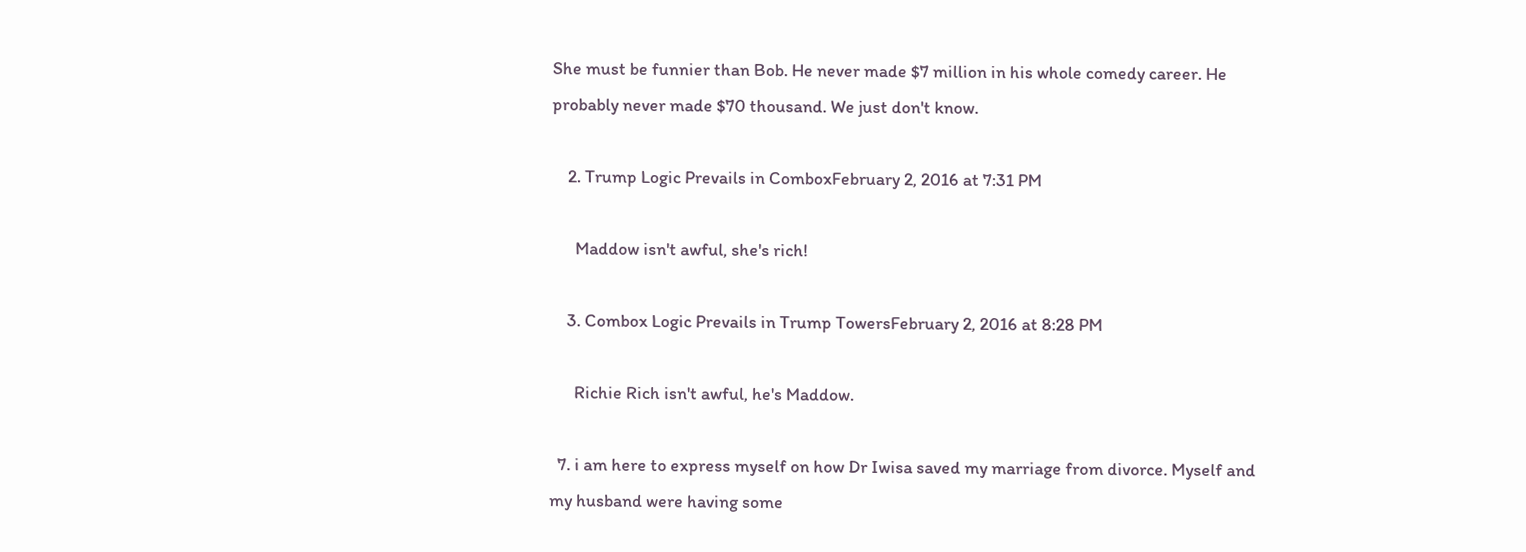She must be funnier than Bob. He never made $7 million in his whole comedy career. He probably never made $70 thousand. We just don't know.

    2. Trump Logic Prevails in ComboxFebruary 2, 2016 at 7:31 PM

      Maddow isn't awful, she's rich!

    3. Combox Logic Prevails in Trump TowersFebruary 2, 2016 at 8:28 PM

      Richie Rich isn't awful, he's Maddow.

  7. i am here to express myself on how Dr Iwisa saved my marriage from divorce. Myself and my husband were having some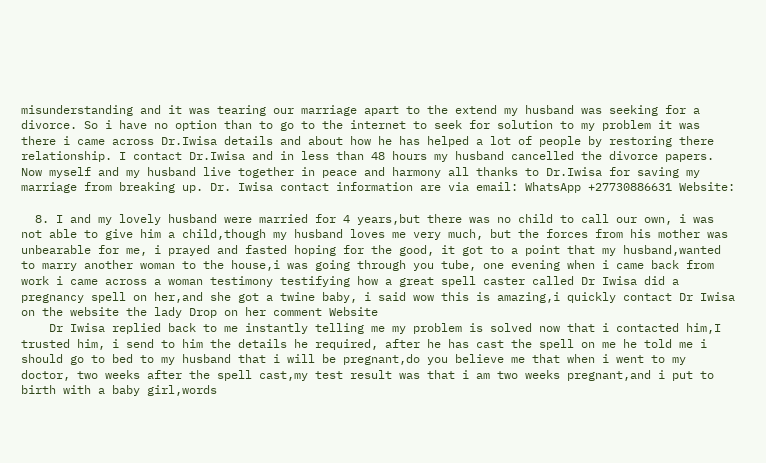misunderstanding and it was tearing our marriage apart to the extend my husband was seeking for a divorce. So i have no option than to go to the internet to seek for solution to my problem it was there i came across Dr.Iwisa details and about how he has helped a lot of people by restoring there relationship. I contact Dr.Iwisa and in less than 48 hours my husband cancelled the divorce papers. Now myself and my husband live together in peace and harmony all thanks to Dr.Iwisa for saving my marriage from breaking up. Dr. Iwisa contact information are via email: WhatsApp +27730886631 Website:

  8. I and my lovely husband were married for 4 years,but there was no child to call our own, i was not able to give him a child,though my husband loves me very much, but the forces from his mother was unbearable for me, i prayed and fasted hoping for the good, it got to a point that my husband,wanted to marry another woman to the house,i was going through you tube, one evening when i came back from work i came across a woman testimony testifying how a great spell caster called Dr Iwisa did a pregnancy spell on her,and she got a twine baby, i said wow this is amazing,i quickly contact Dr Iwisa on the website the lady Drop on her comment Website
    Dr Iwisa replied back to me instantly telling me my problem is solved now that i contacted him,I trusted him, i send to him the details he required, after he has cast the spell on me he told me i should go to bed to my husband that i will be pregnant,do you believe me that when i went to my doctor, two weeks after the spell cast,my test result was that i am two weeks pregnant,and i put to birth with a baby girl,words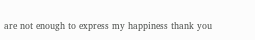are not enough to express my happiness thank you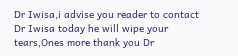Dr Iwisa,i advise you reader to contact Dr Iwisa today he will wipe your tears,Ones more thank you Dr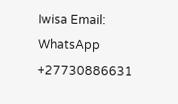Iwisa Email: WhatsApp +27730886631